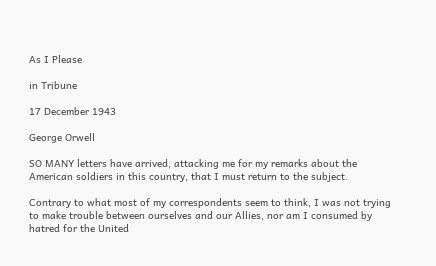As I Please

in Tribune

17 December 1943

George Orwell

SO MANY letters have arrived, attacking me for my remarks about the American soldiers in this country, that I must return to the subject.

Contrary to what most of my correspondents seem to think, I was not trying to make trouble between ourselves and our Allies, nor am I consumed by hatred for the United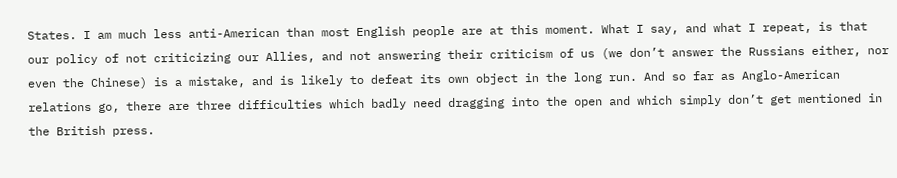States. I am much less anti-American than most English people are at this moment. What I say, and what I repeat, is that our policy of not criticizing our Allies, and not answering their criticism of us (we don’t answer the Russians either, nor even the Chinese) is a mistake, and is likely to defeat its own object in the long run. And so far as Anglo-American relations go, there are three difficulties which badly need dragging into the open and which simply don’t get mentioned in the British press.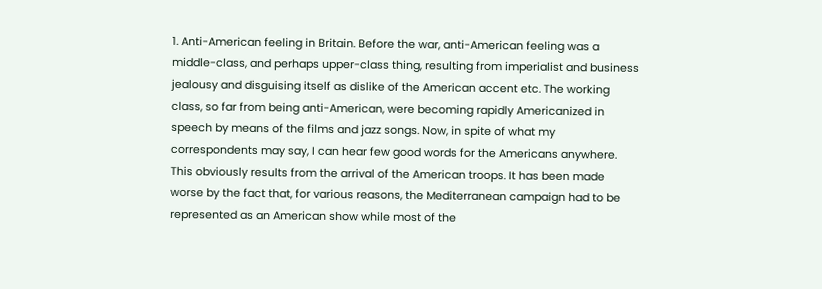1. Anti-American feeling in Britain. Before the war, anti-American feeling was a middle-class, and perhaps upper-class thing, resulting from imperialist and business jealousy and disguising itself as dislike of the American accent etc. The working class, so far from being anti-American, were becoming rapidly Americanized in speech by means of the films and jazz songs. Now, in spite of what my correspondents may say, I can hear few good words for the Americans anywhere. This obviously results from the arrival of the American troops. It has been made worse by the fact that, for various reasons, the Mediterranean campaign had to be represented as an American show while most of the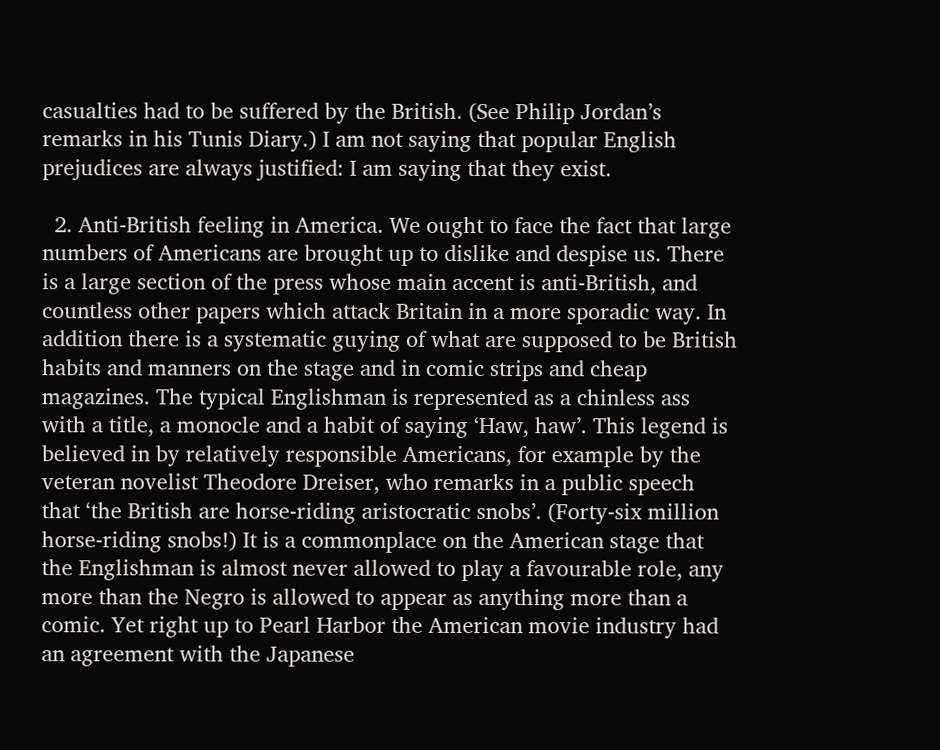casualties had to be suffered by the British. (See Philip Jordan’s remarks in his Tunis Diary.) I am not saying that popular English prejudices are always justified: I am saying that they exist.

  2. Anti-British feeling in America. We ought to face the fact that large numbers of Americans are brought up to dislike and despise us. There is a large section of the press whose main accent is anti-British, and countless other papers which attack Britain in a more sporadic way. In addition there is a systematic guying of what are supposed to be British habits and manners on the stage and in comic strips and cheap magazines. The typical Englishman is represented as a chinless ass with a title, a monocle and a habit of saying ‘Haw, haw’. This legend is believed in by relatively responsible Americans, for example by the veteran novelist Theodore Dreiser, who remarks in a public speech that ‘the British are horse-riding aristocratic snobs’. (Forty-six million horse-riding snobs!) It is a commonplace on the American stage that the Englishman is almost never allowed to play a favourable role, any more than the Negro is allowed to appear as anything more than a comic. Yet right up to Pearl Harbor the American movie industry had an agreement with the Japanese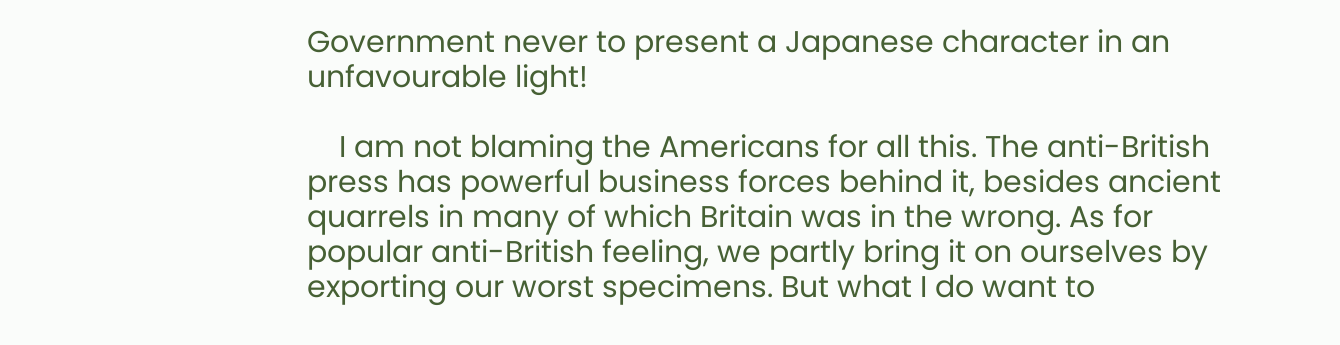Government never to present a Japanese character in an unfavourable light!

    I am not blaming the Americans for all this. The anti-British press has powerful business forces behind it, besides ancient quarrels in many of which Britain was in the wrong. As for popular anti-British feeling, we partly bring it on ourselves by exporting our worst specimens. But what I do want to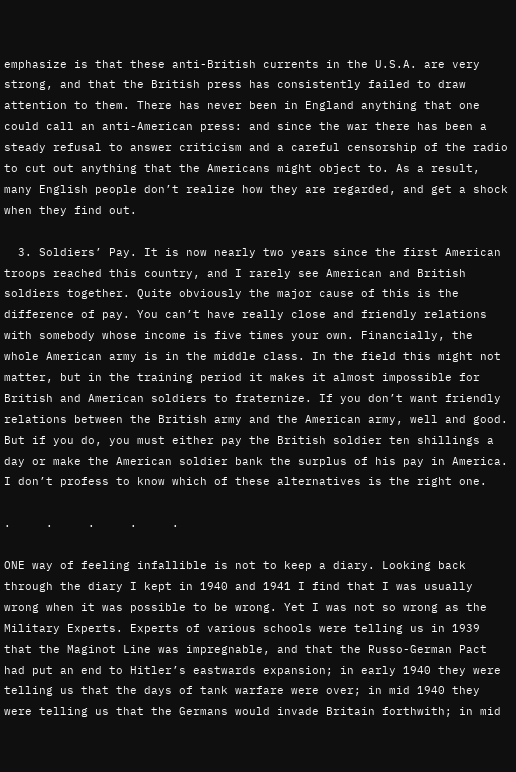emphasize is that these anti-British currents in the U.S.A. are very strong, and that the British press has consistently failed to draw attention to them. There has never been in England anything that one could call an anti-American press: and since the war there has been a steady refusal to answer criticism and a careful censorship of the radio to cut out anything that the Americans might object to. As a result, many English people don’t realize how they are regarded, and get a shock when they find out.

  3. Soldiers’ Pay. It is now nearly two years since the first American troops reached this country, and I rarely see American and British soldiers together. Quite obviously the major cause of this is the difference of pay. You can’t have really close and friendly relations with somebody whose income is five times your own. Financially, the whole American army is in the middle class. In the field this might not matter, but in the training period it makes it almost impossible for British and American soldiers to fraternize. If you don’t want friendly relations between the British army and the American army, well and good. But if you do, you must either pay the British soldier ten shillings a day or make the American soldier bank the surplus of his pay in America. I don’t profess to know which of these alternatives is the right one.

.     .     .     .     .

ONE way of feeling infallible is not to keep a diary. Looking back through the diary I kept in 1940 and 1941 I find that I was usually wrong when it was possible to be wrong. Yet I was not so wrong as the Military Experts. Experts of various schools were telling us in 1939 that the Maginot Line was impregnable, and that the Russo-German Pact had put an end to Hitler’s eastwards expansion; in early 1940 they were telling us that the days of tank warfare were over; in mid 1940 they were telling us that the Germans would invade Britain forthwith; in mid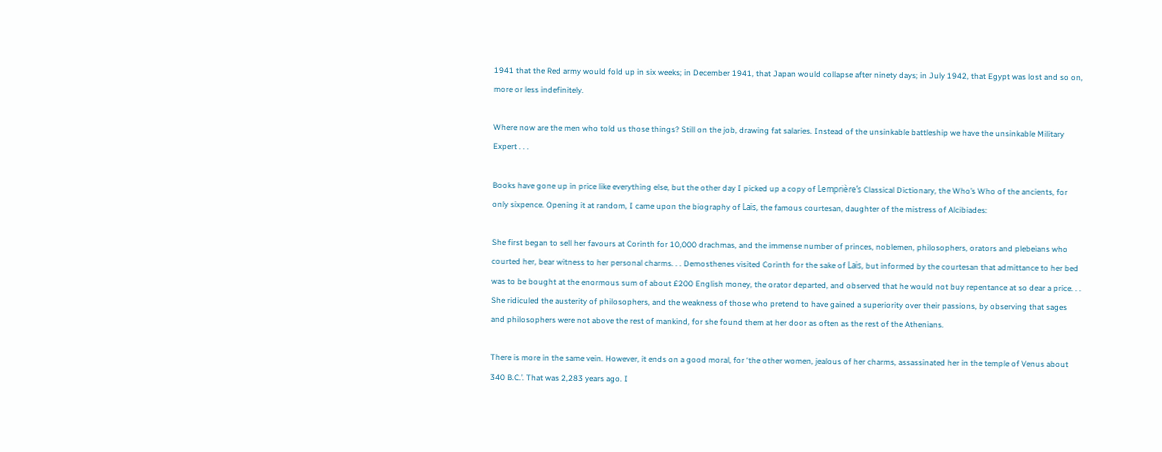1941 that the Red army would fold up in six weeks; in December 1941, that Japan would collapse after ninety days; in July 1942, that Egypt was lost and so on, more or less indefinitely.

Where now are the men who told us those things? Still on the job, drawing fat salaries. Instead of the unsinkable battleship we have the unsinkable Military Expert . . .

Books have gone up in price like everything else, but the other day I picked up a copy of Lemprière’s Classical Dictionary, the Who’s Who of the ancients, for only sixpence. Opening it at random, I came upon the biography of Laïs, the famous courtesan, daughter of the mistress of Alcibiades:

She first began to sell her favours at Corinth for 10,000 drachmas, and the immense number of princes, noblemen, philosophers, orators and plebeians who courted her, bear witness to her personal charms. . . Demosthenes visited Corinth for the sake of Laïs, but informed by the courtesan that admittance to her bed was to be bought at the enormous sum of about £200 English money, the orator departed, and observed that he would not buy repentance at so dear a price. . . She ridiculed the austerity of philosophers, and the weakness of those who pretend to have gained a superiority over their passions, by observing that sages and philosophers were not above the rest of mankind, for she found them at her door as often as the rest of the Athenians.

There is more in the same vein. However, it ends on a good moral, for ‘the other women, jealous of her charms, assassinated her in the temple of Venus about 340 B.C.’. That was 2,283 years ago. I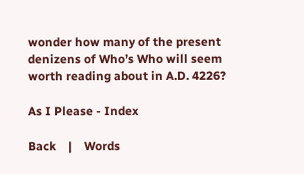wonder how many of the present denizens of Who’s Who will seem worth reading about in A.D. 4226?

As I Please - Index

Back    |    Words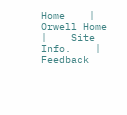Home    |    Orwell Home    |    Site Info.    |    Feedback